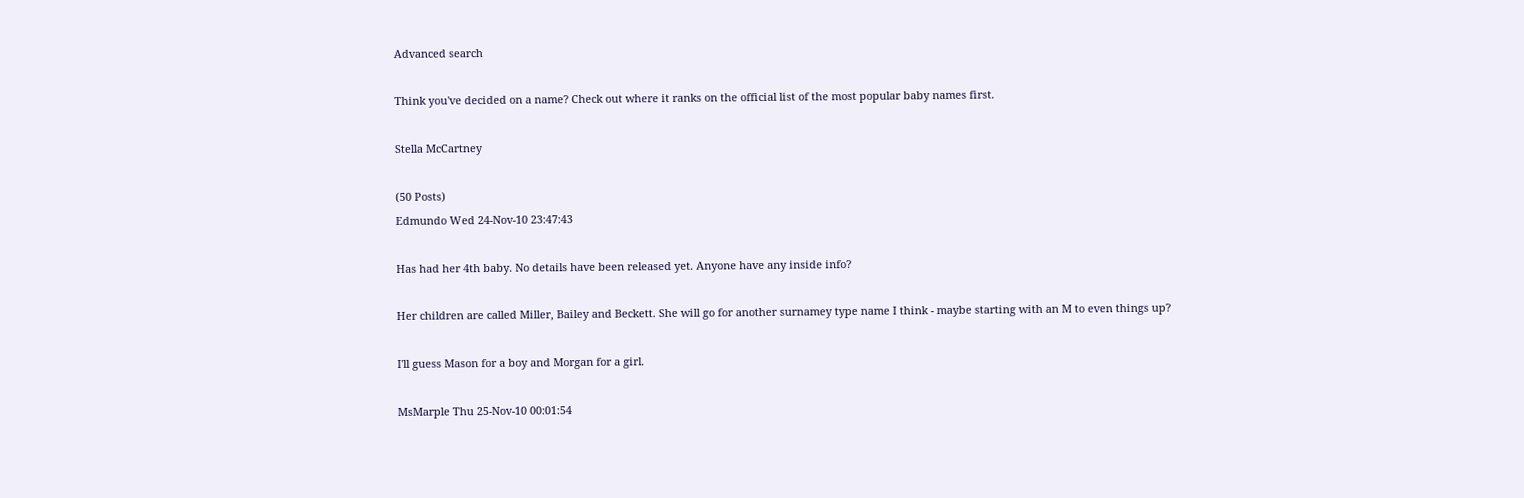Advanced search

Think you've decided on a name? Check out where it ranks on the official list of the most popular baby names first.

Stella McCartney

(50 Posts)
Edmundo Wed 24-Nov-10 23:47:43

Has had her 4th baby. No details have been released yet. Anyone have any inside info?

Her children are called Miller, Bailey and Beckett. She will go for another surnamey type name I think - maybe starting with an M to even things up?

I'll guess Mason for a boy and Morgan for a girl.

MsMarple Thu 25-Nov-10 00:01:54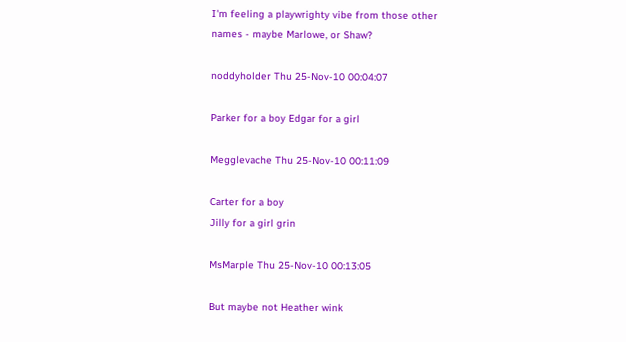I'm feeling a playwrighty vibe from those other names - maybe Marlowe, or Shaw?

noddyholder Thu 25-Nov-10 00:04:07

Parker for a boy Edgar for a girl

Megglevache Thu 25-Nov-10 00:11:09

Carter for a boy
Jilly for a girl grin

MsMarple Thu 25-Nov-10 00:13:05

But maybe not Heather wink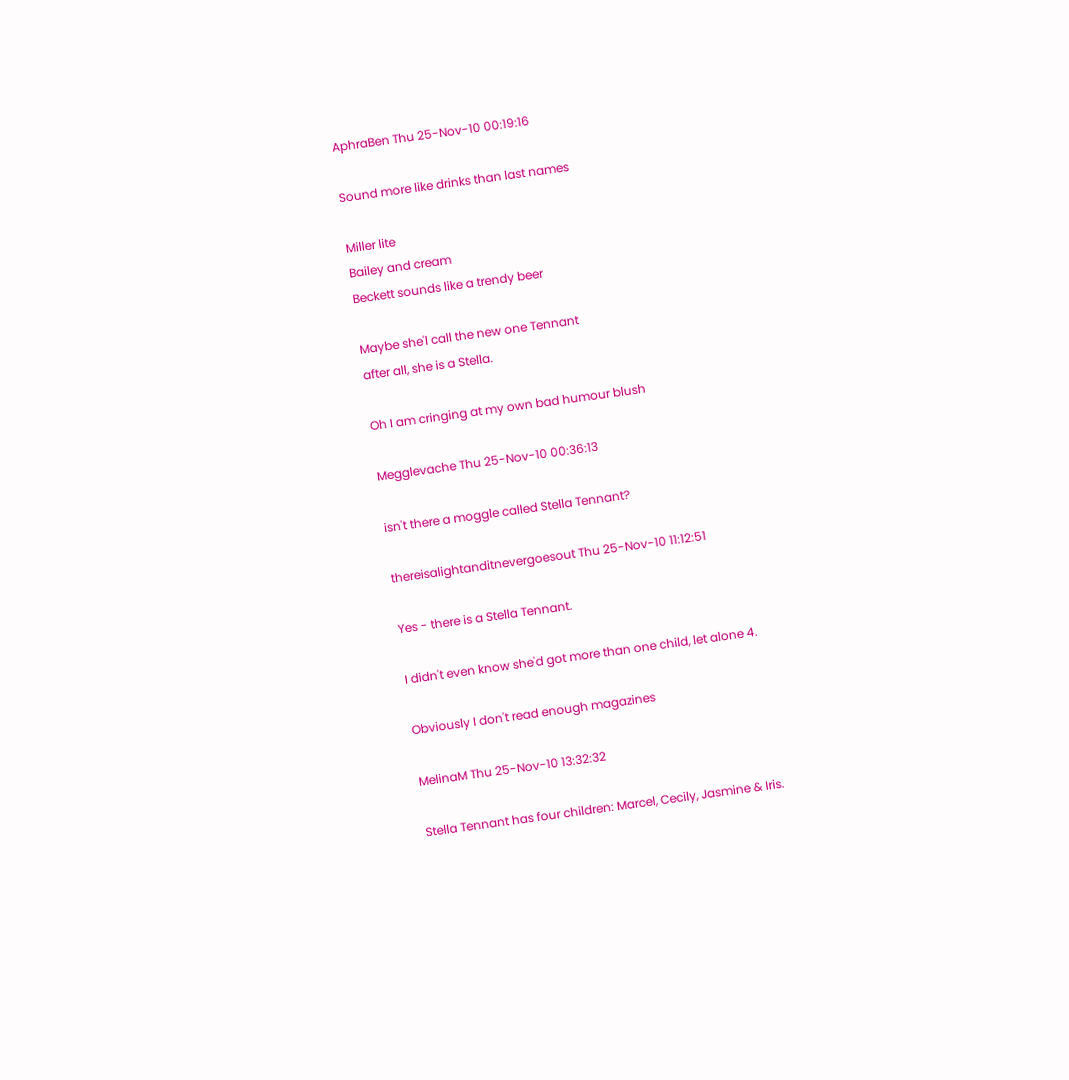AphraBen Thu 25-Nov-10 00:19:16

Sound more like drinks than last names

Miller lite
Bailey and cream
Beckett sounds like a trendy beer

Maybe she'l call the new one Tennant
after all, she is a Stella.

Oh I am cringing at my own bad humour blush

Megglevache Thu 25-Nov-10 00:36:13

isn't there a moggle called Stella Tennant?

thereisalightanditnevergoesout Thu 25-Nov-10 11:12:51

Yes - there is a Stella Tennant.

I didn't even know she'd got more than one child, let alone 4.

Obviously I don't read enough magazines

MelinaM Thu 25-Nov-10 13:32:32

Stella Tennant has four children: Marcel, Cecily, Jasmine & Iris.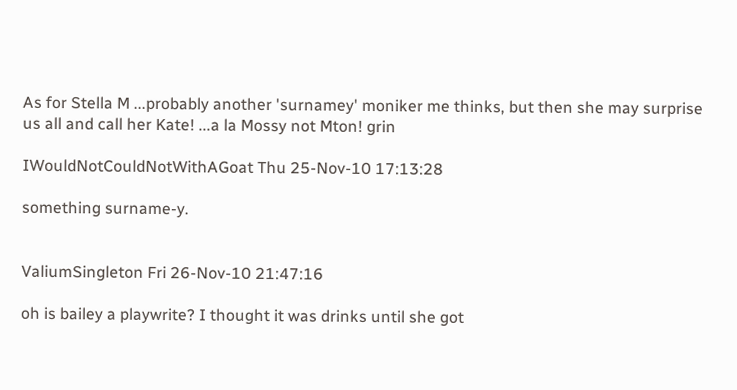As for Stella M ...probably another 'surnamey' moniker me thinks, but then she may surprise us all and call her Kate! ...a la Mossy not Mton! grin

IWouldNotCouldNotWithAGoat Thu 25-Nov-10 17:13:28

something surname-y.


ValiumSingleton Fri 26-Nov-10 21:47:16

oh is bailey a playwrite? I thought it was drinks until she got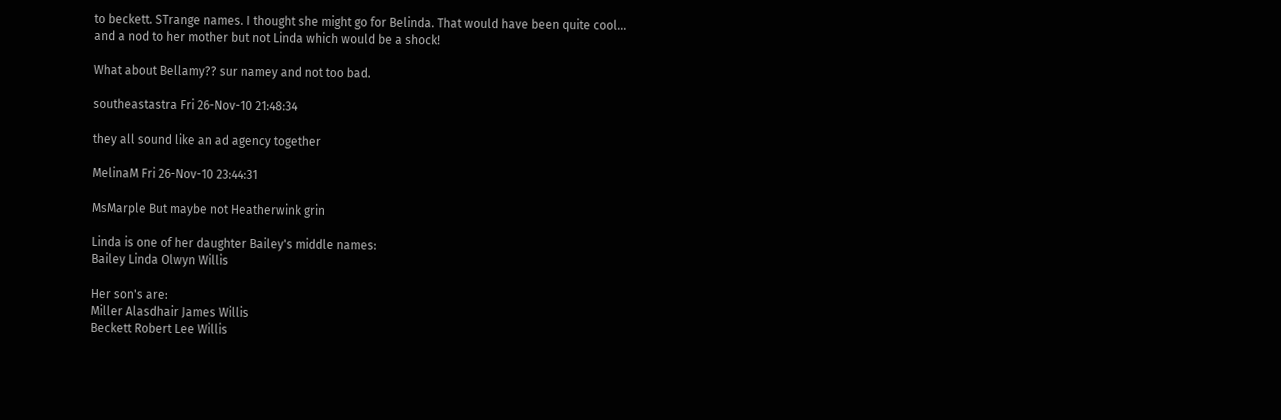to beckett. STrange names. I thought she might go for Belinda. That would have been quite cool... and a nod to her mother but not Linda which would be a shock!

What about Bellamy?? sur namey and not too bad.

southeastastra Fri 26-Nov-10 21:48:34

they all sound like an ad agency together

MelinaM Fri 26-Nov-10 23:44:31

MsMarple But maybe not Heatherwink grin

Linda is one of her daughter Bailey's middle names:
Bailey Linda Olwyn Willis

Her son's are:
Miller Alasdhair James Willis
Beckett Robert Lee Willis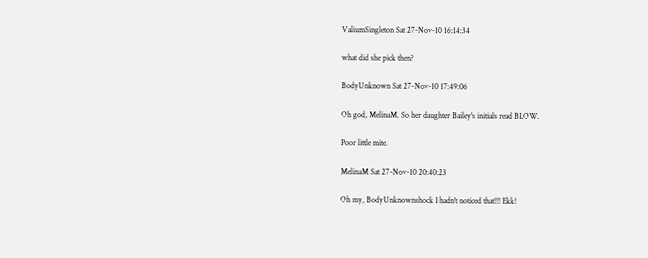ValiumSingleton Sat 27-Nov-10 16:14:34

what did she pick then?

BodyUnknown Sat 27-Nov-10 17:49:06

Oh god, MelinaM. So her daughter Bailey's initials read BLOW.

Poor little mite.

MelinaM Sat 27-Nov-10 20:40:23

Oh my, BodyUnknownshock I hadn't noticed that!!! Ekk!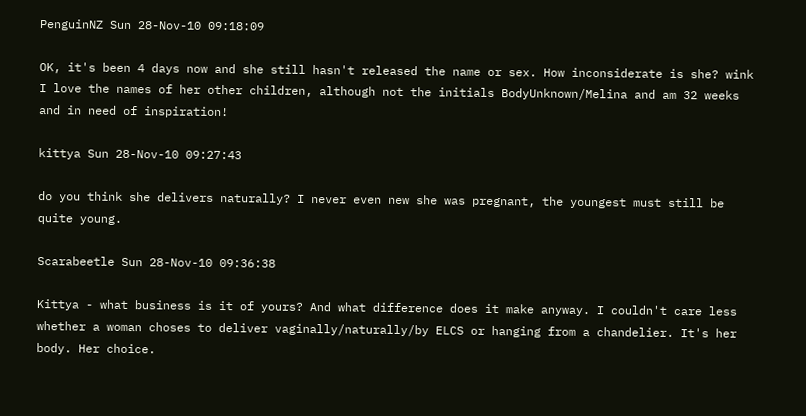PenguinNZ Sun 28-Nov-10 09:18:09

OK, it's been 4 days now and she still hasn't released the name or sex. How inconsiderate is she? wink I love the names of her other children, although not the initials BodyUnknown/Melina and am 32 weeks and in need of inspiration!

kittya Sun 28-Nov-10 09:27:43

do you think she delivers naturally? I never even new she was pregnant, the youngest must still be quite young.

Scarabeetle Sun 28-Nov-10 09:36:38

Kittya - what business is it of yours? And what difference does it make anyway. I couldn't care less whether a woman choses to deliver vaginally/naturally/by ELCS or hanging from a chandelier. It's her body. Her choice.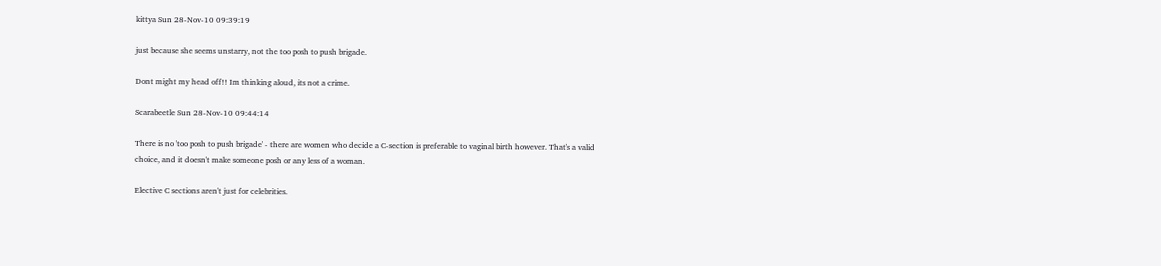kittya Sun 28-Nov-10 09:39:19

just because she seems unstarry, not the too posh to push brigade.

Dont might my head off!! Im thinking aloud, its not a crime.

Scarabeetle Sun 28-Nov-10 09:44:14

There is no 'too posh to push brigade' - there are women who decide a C-section is preferable to vaginal birth however. That's a valid choice, and it doesn't make someone posh or any less of a woman.

Elective C sections aren't just for celebrities.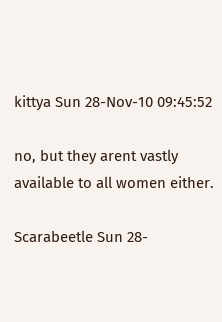kittya Sun 28-Nov-10 09:45:52

no, but they arent vastly available to all women either.

Scarabeetle Sun 28-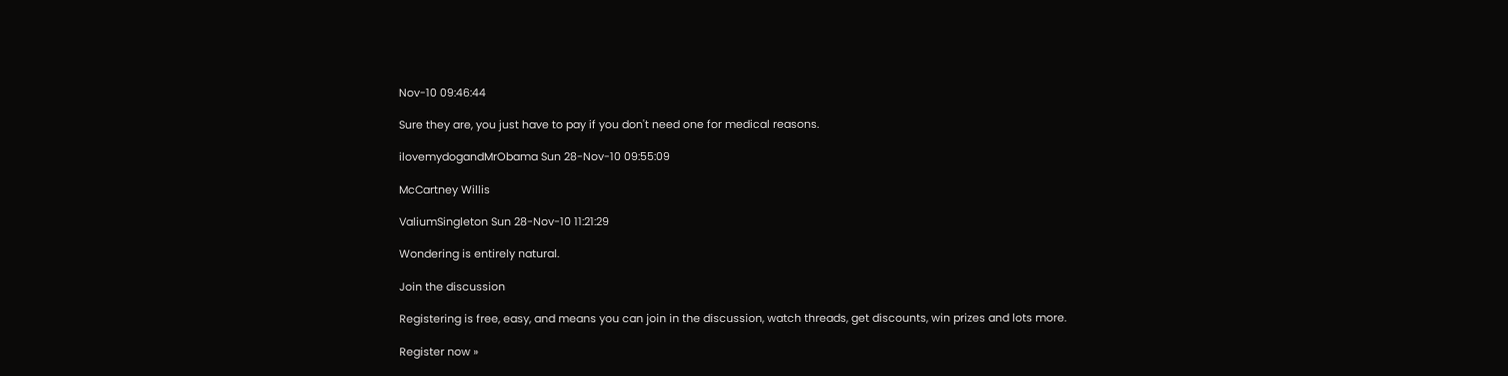Nov-10 09:46:44

Sure they are, you just have to pay if you don't need one for medical reasons.

ilovemydogandMrObama Sun 28-Nov-10 09:55:09

McCartney Willis

ValiumSingleton Sun 28-Nov-10 11:21:29

Wondering is entirely natural.

Join the discussion

Registering is free, easy, and means you can join in the discussion, watch threads, get discounts, win prizes and lots more.

Register now »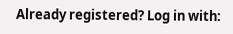Already registered? Log in with: